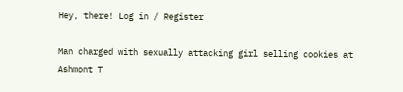Hey, there! Log in / Register

Man charged with sexually attacking girl selling cookies at Ashmont T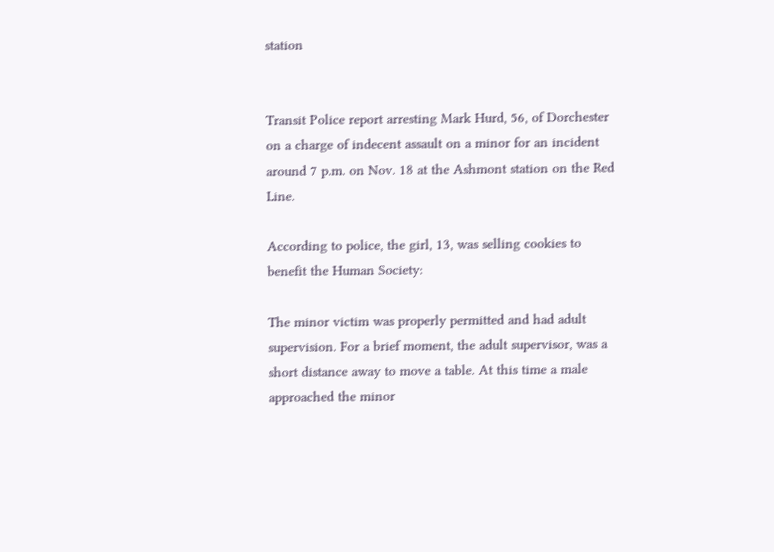station


Transit Police report arresting Mark Hurd, 56, of Dorchester on a charge of indecent assault on a minor for an incident around 7 p.m. on Nov. 18 at the Ashmont station on the Red Line.

According to police, the girl, 13, was selling cookies to benefit the Human Society:

The minor victim was properly permitted and had adult supervision. For a brief moment, the adult supervisor, was a short distance away to move a table. At this time a male approached the minor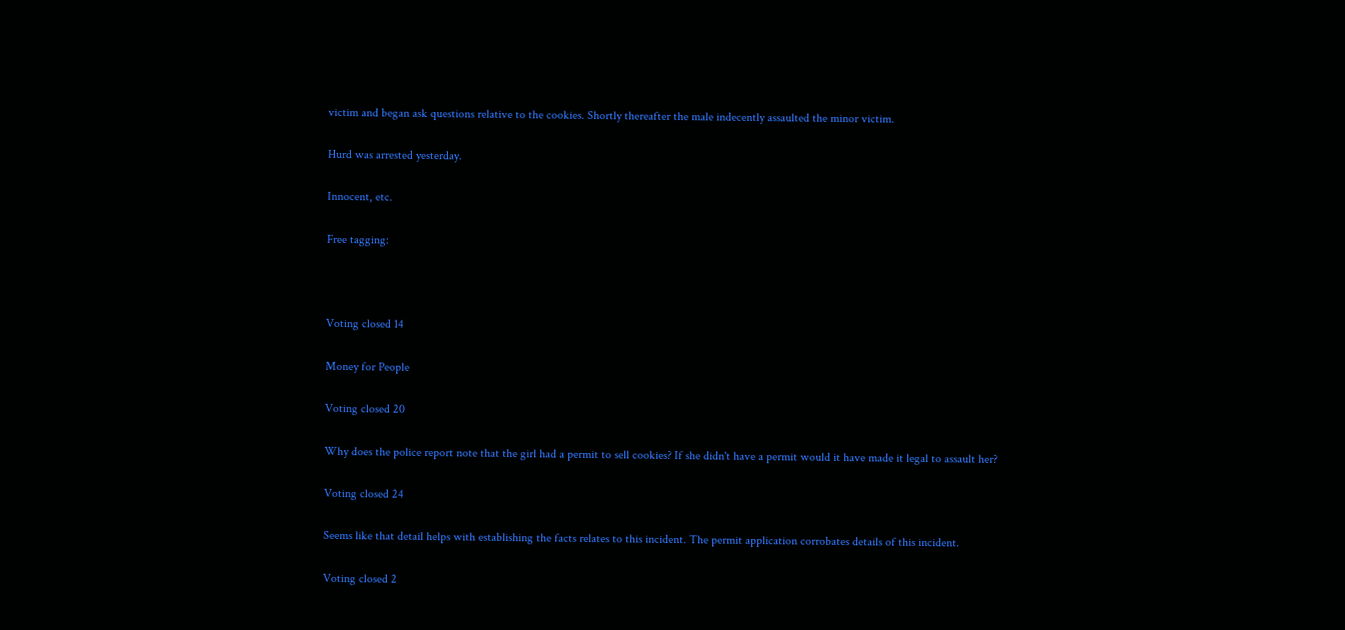victim and began ask questions relative to the cookies. Shortly thereafter the male indecently assaulted the minor victim.

Hurd was arrested yesterday.

Innocent, etc.

Free tagging:



Voting closed 14

Money for People

Voting closed 20

Why does the police report note that the girl had a permit to sell cookies? If she didn't have a permit would it have made it legal to assault her?

Voting closed 24

Seems like that detail helps with establishing the facts relates to this incident. The permit application corrobates details of this incident.

Voting closed 2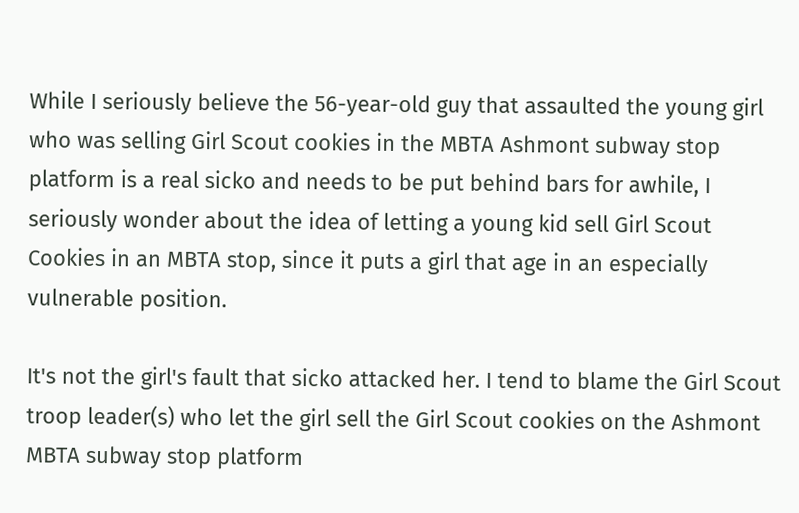While I seriously believe the 56-year-old guy that assaulted the young girl who was selling Girl Scout cookies in the MBTA Ashmont subway stop platform is a real sicko and needs to be put behind bars for awhile, I seriously wonder about the idea of letting a young kid sell Girl Scout Cookies in an MBTA stop, since it puts a girl that age in an especially vulnerable position.

It's not the girl's fault that sicko attacked her. I tend to blame the Girl Scout troop leader(s) who let the girl sell the Girl Scout cookies on the Ashmont MBTA subway stop platform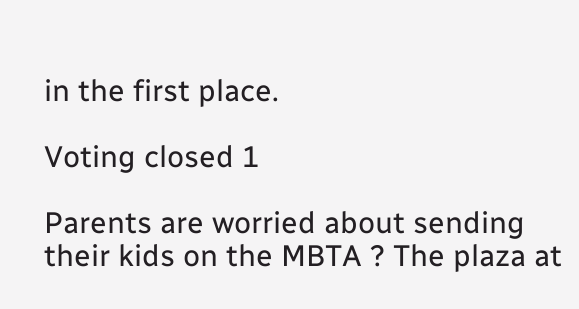in the first place.

Voting closed 1

Parents are worried about sending their kids on the MBTA ? The plaza at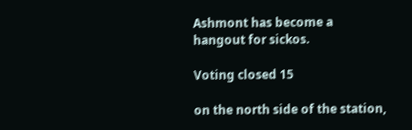Ashmont has become a hangout for sickos.

Voting closed 15

on the north side of the station,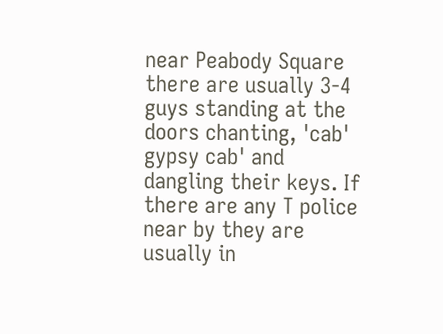near Peabody Square there are usually 3-4 guys standing at the doors chanting, 'cab' gypsy cab' and dangling their keys. If there are any T police near by they are usually in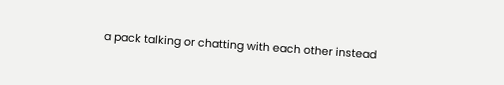a pack talking or chatting with each other instead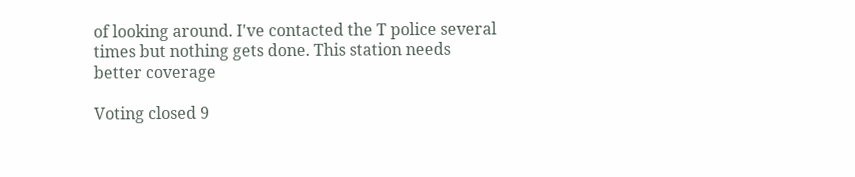of looking around. I've contacted the T police several times but nothing gets done. This station needs better coverage

Voting closed 9